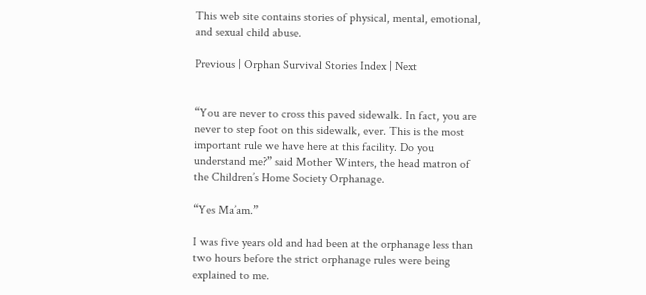This web site contains stories of physical, mental, emotional, and sexual child abuse.

Previous | Orphan Survival Stories Index | Next


“You are never to cross this paved sidewalk. In fact, you are never to step foot on this sidewalk, ever. This is the most important rule we have here at this facility. Do you understand me?” said Mother Winters, the head matron of the Children’s Home Society Orphanage.

“Yes Ma’am.”

I was five years old and had been at the orphanage less than two hours before the strict orphanage rules were being explained to me.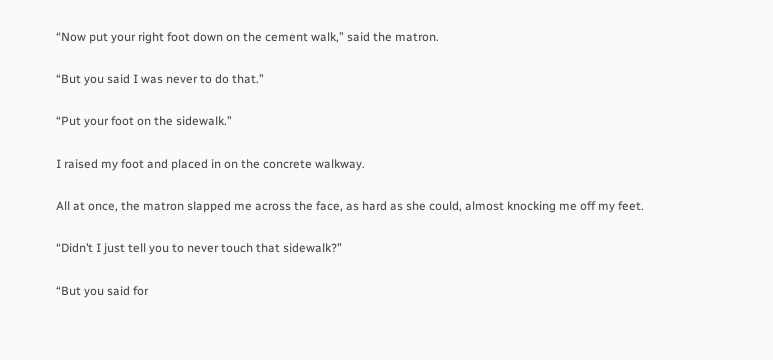“Now put your right foot down on the cement walk,” said the matron.

“But you said I was never to do that.”

“Put your foot on the sidewalk.”

I raised my foot and placed in on the concrete walkway.

All at once, the matron slapped me across the face, as hard as she could, almost knocking me off my feet.

“Didn’t I just tell you to never touch that sidewalk?”

“But you said for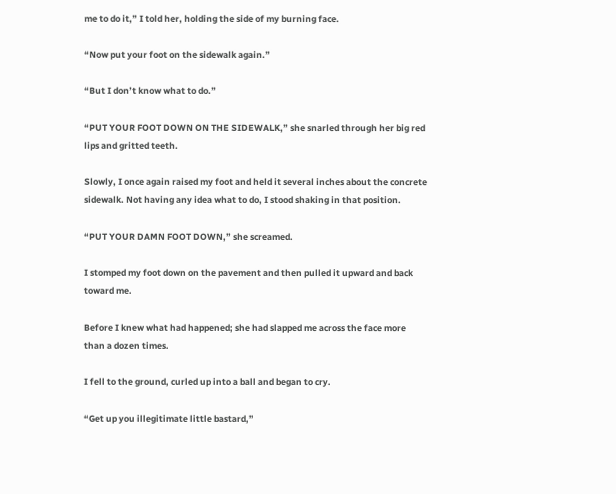me to do it,” I told her, holding the side of my burning face.

“Now put your foot on the sidewalk again.”

“But I don’t know what to do.”

“PUT YOUR FOOT DOWN ON THE SIDEWALK,” she snarled through her big red lips and gritted teeth.

Slowly, I once again raised my foot and held it several inches about the concrete sidewalk. Not having any idea what to do, I stood shaking in that position.

“PUT YOUR DAMN FOOT DOWN,” she screamed.

I stomped my foot down on the pavement and then pulled it upward and back toward me.

Before I knew what had happened; she had slapped me across the face more than a dozen times.

I fell to the ground, curled up into a ball and began to cry.

“Get up you illegitimate little bastard,”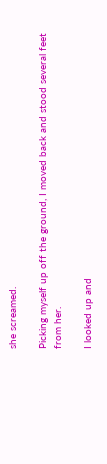she screamed.

Picking myself up off the ground, I moved back and stood several feet from her.

I looked up and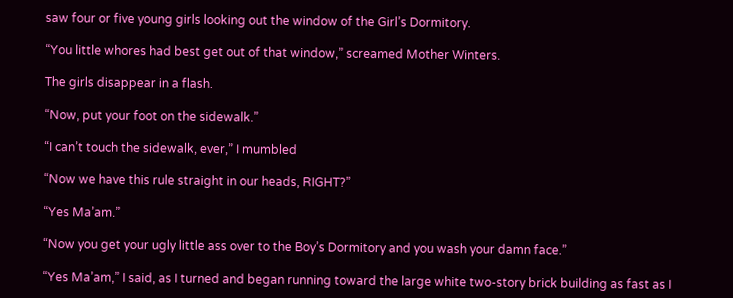saw four or five young girls looking out the window of the Girl’s Dormitory.

“You little whores had best get out of that window,” screamed Mother Winters.

The girls disappear in a flash.

“Now, put your foot on the sidewalk.”

“I can’t touch the sidewalk, ever,” I mumbled

“Now we have this rule straight in our heads, RIGHT?”

“Yes Ma’am.”

“Now you get your ugly little ass over to the Boy’s Dormitory and you wash your damn face.”

“Yes Ma’am,” I said, as I turned and began running toward the large white two-story brick building as fast as I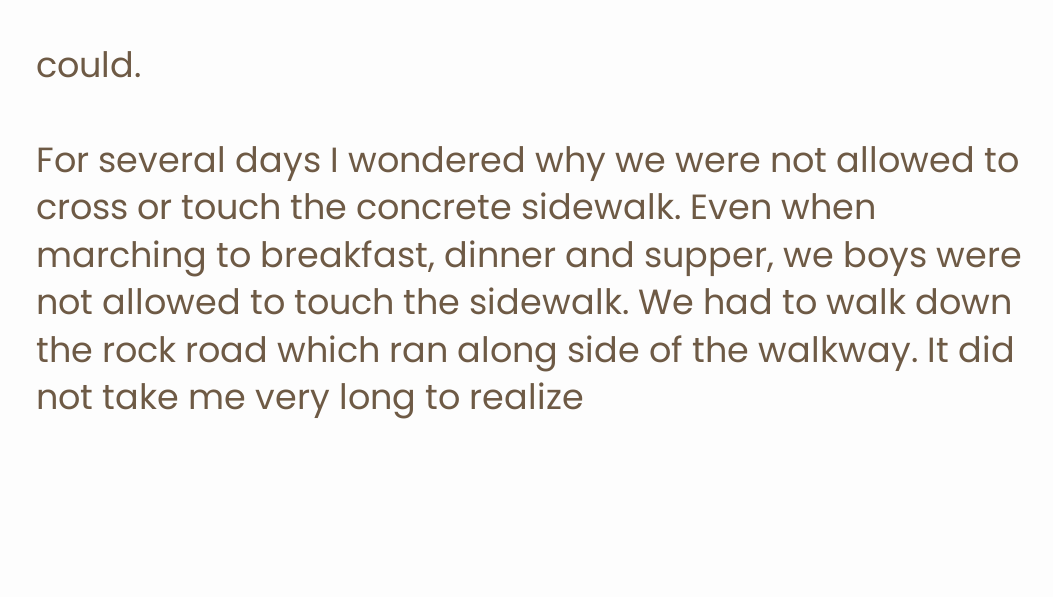could.

For several days I wondered why we were not allowed to cross or touch the concrete sidewalk. Even when marching to breakfast, dinner and supper, we boys were not allowed to touch the sidewalk. We had to walk down the rock road which ran along side of the walkway. It did not take me very long to realize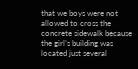that we boys were not allowed to cross the concrete sidewalk because the girl’s building was located just several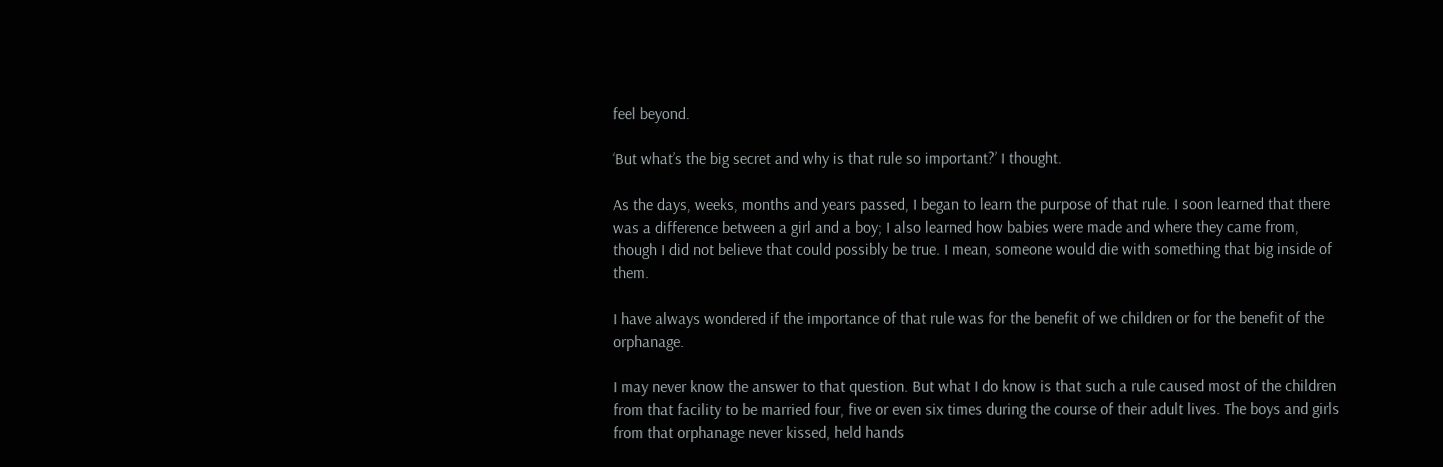feel beyond.

‘But what’s the big secret and why is that rule so important?’ I thought.

As the days, weeks, months and years passed, I began to learn the purpose of that rule. I soon learned that there was a difference between a girl and a boy; I also learned how babies were made and where they came from, though I did not believe that could possibly be true. I mean, someone would die with something that big inside of them.

I have always wondered if the importance of that rule was for the benefit of we children or for the benefit of the orphanage.

I may never know the answer to that question. But what I do know is that such a rule caused most of the children from that facility to be married four, five or even six times during the course of their adult lives. The boys and girls from that orphanage never kissed, held hands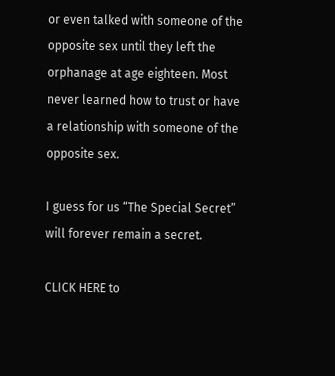or even talked with someone of the opposite sex until they left the orphanage at age eighteen. Most never learned how to trust or have a relationship with someone of the opposite sex.

I guess for us “The Special Secret” will forever remain a secret.

CLICK HERE to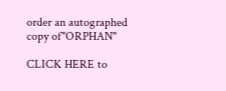order an autographed copy of"ORPHAN"

CLICK HERE to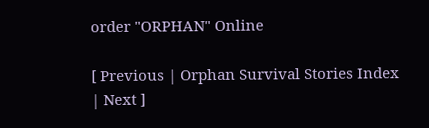order "ORPHAN" Online

[ Previous | Orphan Survival Stories Index | Next ]